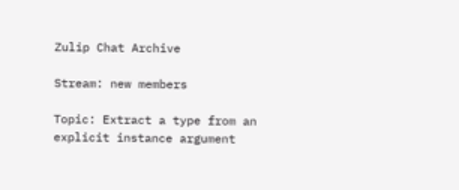Zulip Chat Archive

Stream: new members

Topic: Extract a type from an explicit instance argument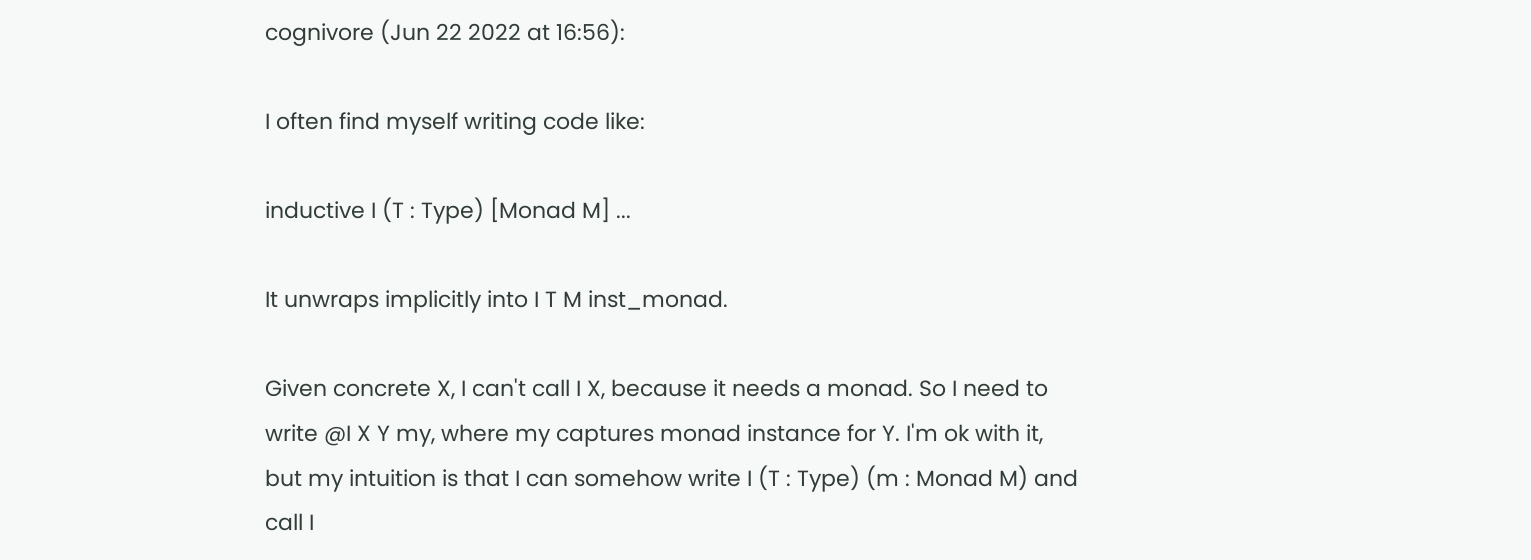cognivore (Jun 22 2022 at 16:56):

I often find myself writing code like:

inductive I (T : Type) [Monad M] ...

It unwraps implicitly into I T M inst_monad.

Given concrete X, I can't call I X, because it needs a monad. So I need to write @I X Y my, where my captures monad instance for Y. I'm ok with it, but my intuition is that I can somehow write I (T : Type) (m : Monad M) and call I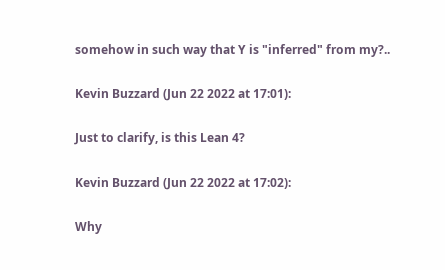somehow in such way that Y is "inferred" from my?..

Kevin Buzzard (Jun 22 2022 at 17:01):

Just to clarify, is this Lean 4?

Kevin Buzzard (Jun 22 2022 at 17:02):

Why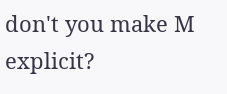don't you make M explicit?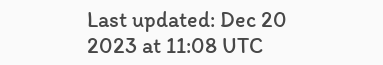Last updated: Dec 20 2023 at 11:08 UTC